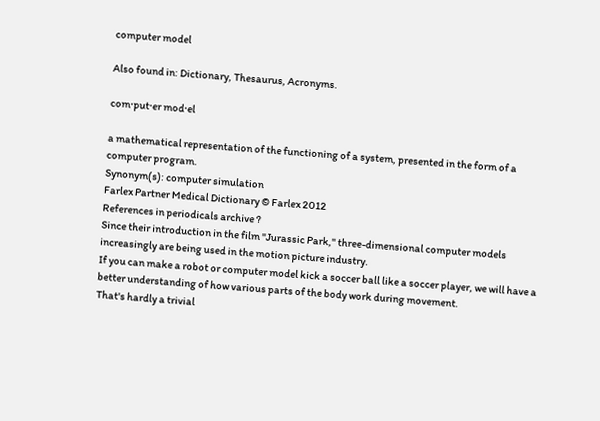computer model

Also found in: Dictionary, Thesaurus, Acronyms.

com·put·er mod·el

a mathematical representation of the functioning of a system, presented in the form of a computer program.
Synonym(s): computer simulation
Farlex Partner Medical Dictionary © Farlex 2012
References in periodicals archive ?
Since their introduction in the film "Jurassic Park," three-dimensional computer models increasingly are being used in the motion picture industry.
If you can make a robot or computer model kick a soccer ball like a soccer player, we will have a better understanding of how various parts of the body work during movement.
That's hardly a trivial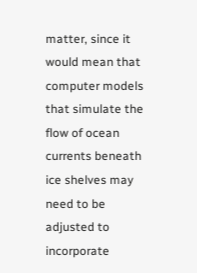matter, since it would mean that computer models that simulate the flow of ocean currents beneath ice shelves may need to be adjusted to incorporate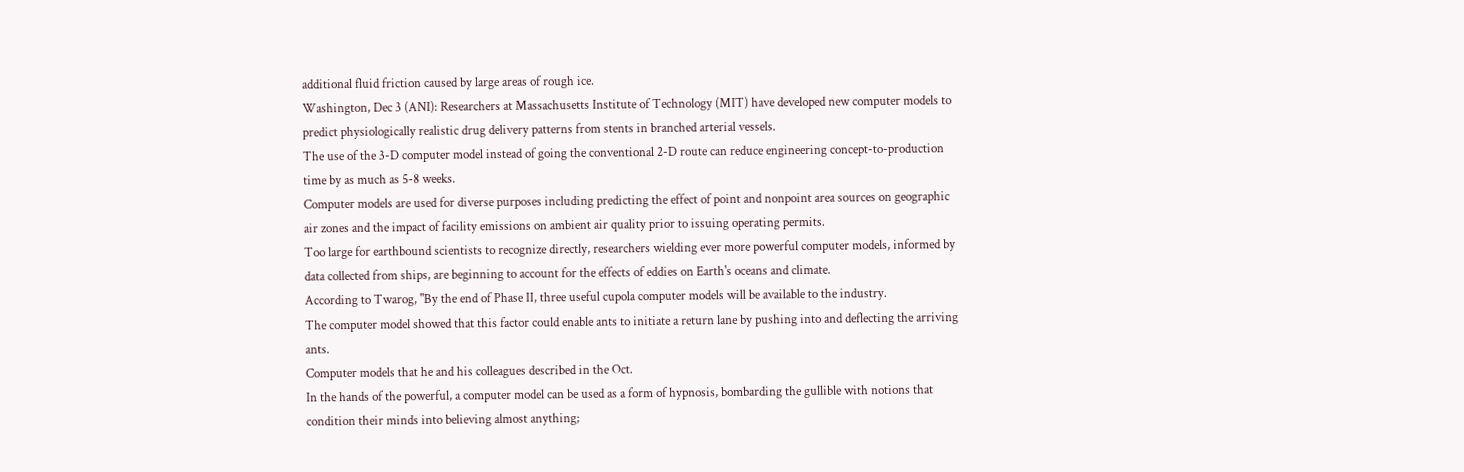additional fluid friction caused by large areas of rough ice.
Washington, Dec 3 (ANI): Researchers at Massachusetts Institute of Technology (MIT) have developed new computer models to predict physiologically realistic drug delivery patterns from stents in branched arterial vessels.
The use of the 3-D computer model instead of going the conventional 2-D route can reduce engineering concept-to-production time by as much as 5-8 weeks.
Computer models are used for diverse purposes including predicting the effect of point and nonpoint area sources on geographic air zones and the impact of facility emissions on ambient air quality prior to issuing operating permits.
Too large for earthbound scientists to recognize directly, researchers wielding ever more powerful computer models, informed by data collected from ships, are beginning to account for the effects of eddies on Earth's oceans and climate.
According to Twarog, "By the end of Phase II, three useful cupola computer models will be available to the industry.
The computer model showed that this factor could enable ants to initiate a return lane by pushing into and deflecting the arriving ants.
Computer models that he and his colleagues described in the Oct.
In the hands of the powerful, a computer model can be used as a form of hypnosis, bombarding the gullible with notions that condition their minds into believing almost anything;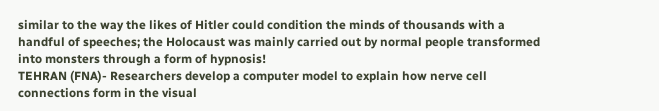similar to the way the likes of Hitler could condition the minds of thousands with a handful of speeches; the Holocaust was mainly carried out by normal people transformed into monsters through a form of hypnosis!
TEHRAN (FNA)- Researchers develop a computer model to explain how nerve cell connections form in the visual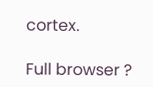cortex.

Full browser ?